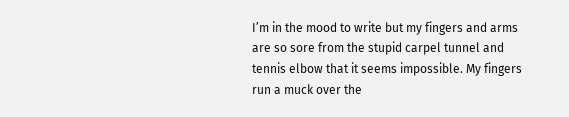I’m in the mood to write but my fingers and arms are so sore from the stupid carpel tunnel and tennis elbow that it seems impossible. My fingers run a muck over the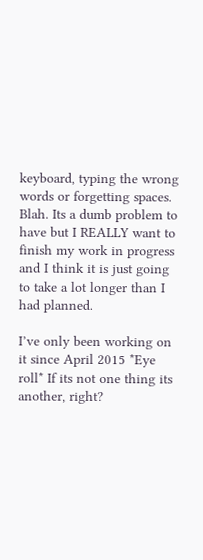keyboard, typing the wrong words or forgetting spaces. Blah. Its a dumb problem to have but I REALLY want to finish my work in progress and I think it is just going to take a lot longer than I had planned.

I’ve only been working on it since April 2015 *Eye roll* If its not one thing its another, right?